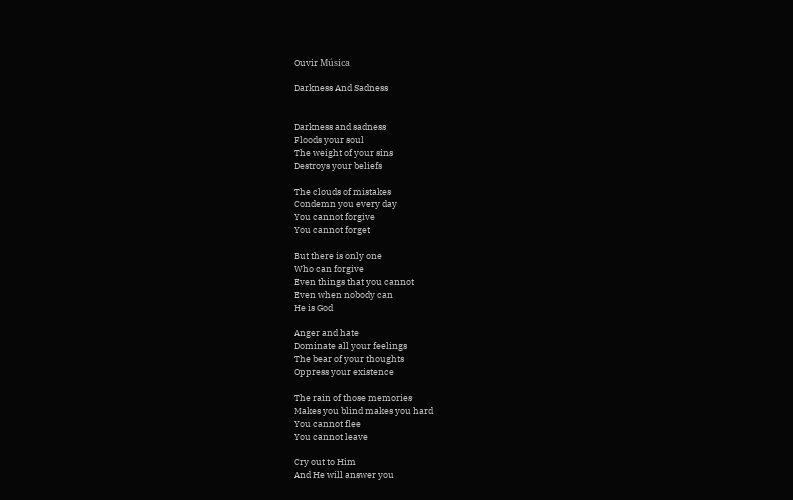Ouvir Música

Darkness And Sadness


Darkness and sadness
Floods your soul
The weight of your sins
Destroys your beliefs

The clouds of mistakes
Condemn you every day
You cannot forgive
You cannot forget

But there is only one
Who can forgive
Even things that you cannot
Even when nobody can
He is God

Anger and hate
Dominate all your feelings
The bear of your thoughts
Oppress your existence

The rain of those memories
Makes you blind makes you hard
You cannot flee
You cannot leave

Cry out to Him
And He will answer you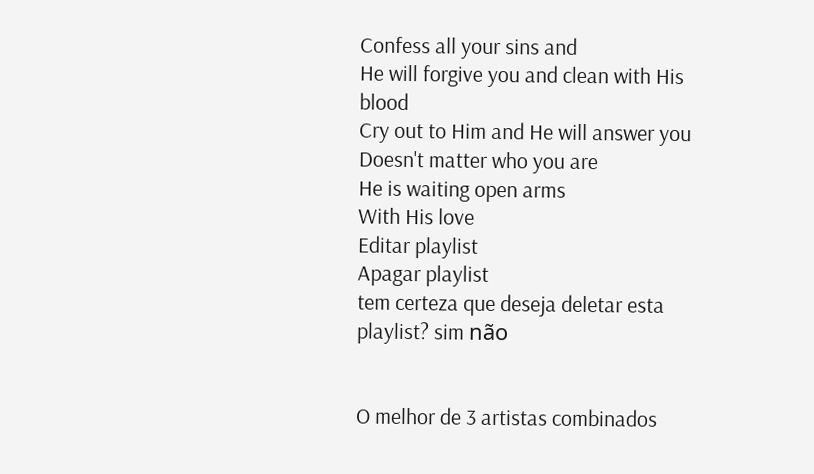Confess all your sins and
He will forgive you and clean with His blood
Cry out to Him and He will answer you
Doesn't matter who you are
He is waiting open arms
With His love
Editar playlist
Apagar playlist
tem certeza que deseja deletar esta playlist? sim não


O melhor de 3 artistas combinados